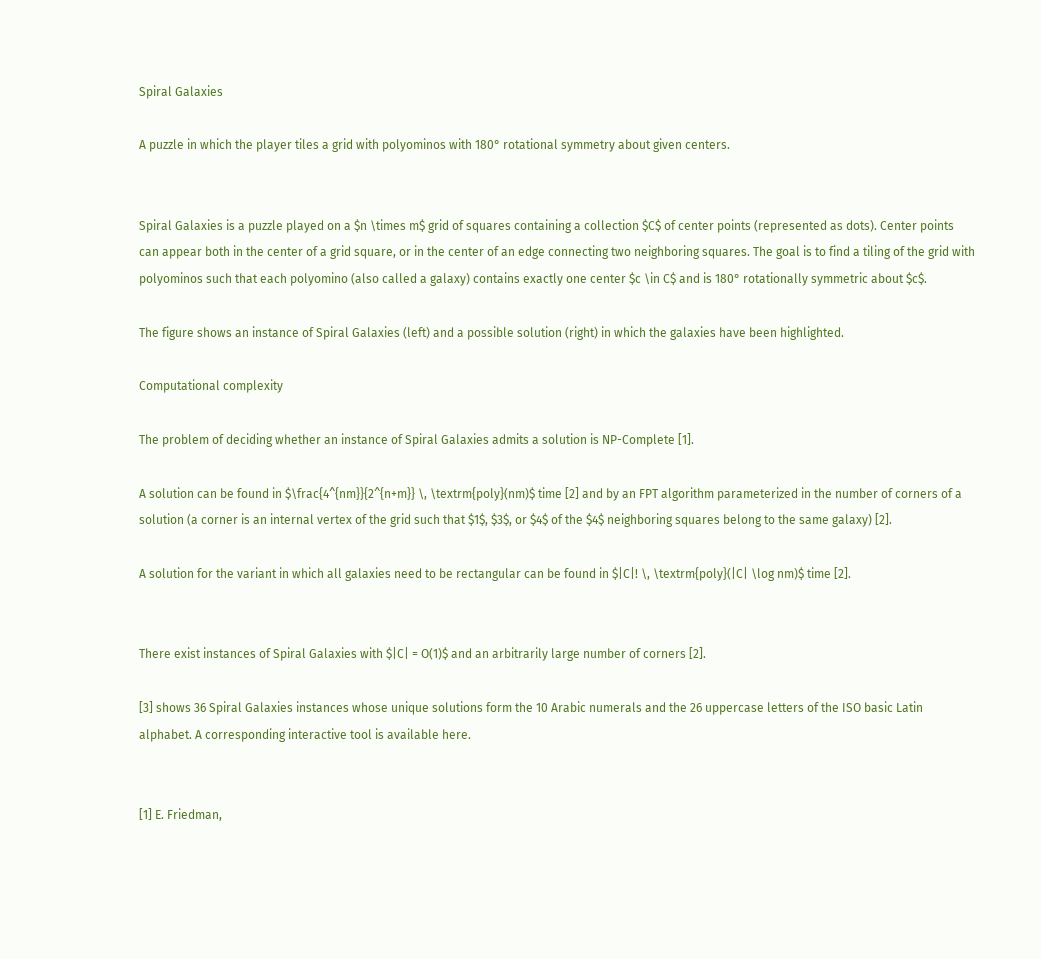Spiral Galaxies

A puzzle in which the player tiles a grid with polyominos with 180° rotational symmetry about given centers.


Spiral Galaxies is a puzzle played on a $n \times m$ grid of squares containing a collection $C$ of center points (represented as dots). Center points can appear both in the center of a grid square, or in the center of an edge connecting two neighboring squares. The goal is to find a tiling of the grid with polyominos such that each polyomino (also called a galaxy) contains exactly one center $c \in C$ and is 180° rotationally symmetric about $c$.

The figure shows an instance of Spiral Galaxies (left) and a possible solution (right) in which the galaxies have been highlighted.

Computational complexity

The problem of deciding whether an instance of Spiral Galaxies admits a solution is NP-Complete [1].

A solution can be found in $\frac{4^{nm}}{2^{n+m}} \, \textrm{poly}(nm)$ time [2] and by an FPT algorithm parameterized in the number of corners of a solution (a corner is an internal vertex of the grid such that $1$, $3$, or $4$ of the $4$ neighboring squares belong to the same galaxy) [2].

A solution for the variant in which all galaxies need to be rectangular can be found in $|C|! \, \textrm{poly}(|C| \log nm)$ time [2].


There exist instances of Spiral Galaxies with $|C| = O(1)$ and an arbitrarily large number of corners [2].

[3] shows 36 Spiral Galaxies instances whose unique solutions form the 10 Arabic numerals and the 26 uppercase letters of the ISO basic Latin alphabet. A corresponding interactive tool is available here.


[1] E. Friedman,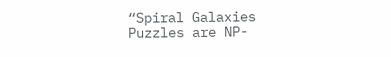“Spiral Galaxies Puzzles are NP-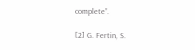complete”.

[2] G. Fertin, S.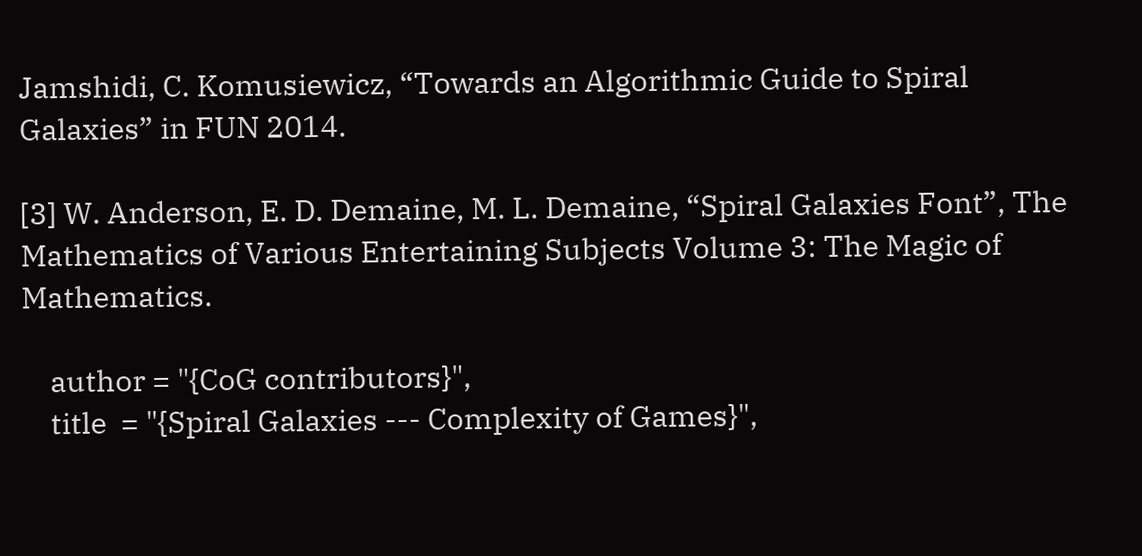Jamshidi, C. Komusiewicz, “Towards an Algorithmic Guide to Spiral Galaxies” in FUN 2014.

[3] W. Anderson, E. D. Demaine, M. L. Demaine, “Spiral Galaxies Font”, The Mathematics of Various Entertaining Subjects Volume 3: The Magic of Mathematics.

    author = "{CoG contributors}",
    title  = "{Spiral Galaxies --- Complexity of Games}",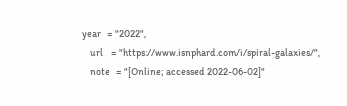year   = "2022",
    url    = "https://www.isnphard.com/i/spiral-galaxies/",
    note   = "[Online; accessed 2022-06-02]"